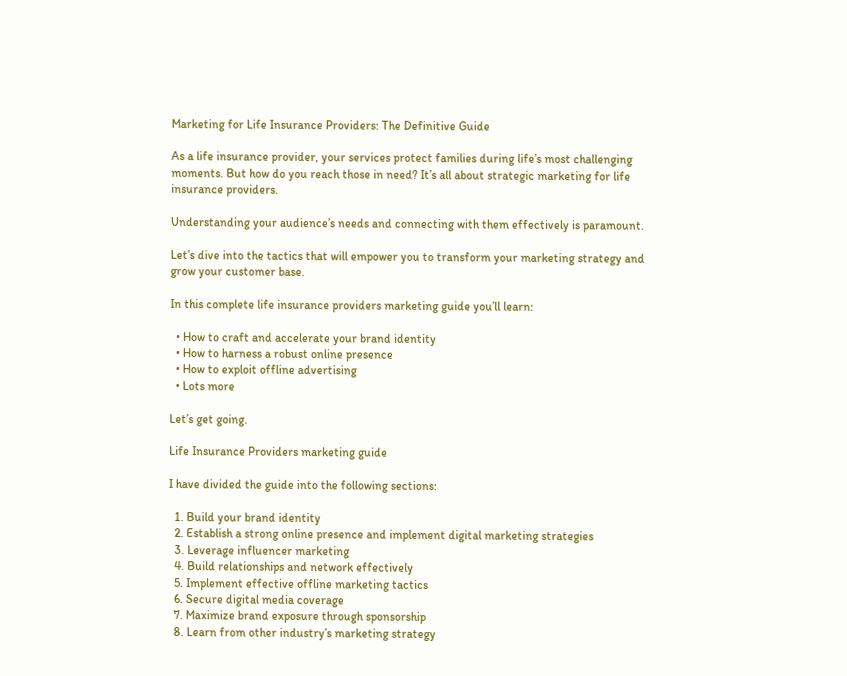Marketing for Life Insurance Providers: The Definitive Guide

As a life insurance provider, your services protect families during life’s most challenging moments. But how do you reach those in need? It’s all about strategic marketing for life insurance providers.

Understanding your audience’s needs and connecting with them effectively is paramount.

Let’s dive into the tactics that will empower you to transform your marketing strategy and grow your customer base.

In this complete life insurance providers marketing guide you’ll learn:

  • How to craft and accelerate your brand identity
  • How to harness a robust online presence
  • How to exploit offline advertising
  • Lots more

Let’s get going.

Life Insurance Providers marketing guide

I have divided the guide into the following sections:

  1. Build your brand identity
  2. Establish a strong online presence and implement digital marketing strategies
  3. Leverage influencer marketing
  4. Build relationships and network effectively
  5. Implement effective offline marketing tactics
  6. Secure digital media coverage
  7. Maximize brand exposure through sponsorship
  8. Learn from other industry’s marketing strategy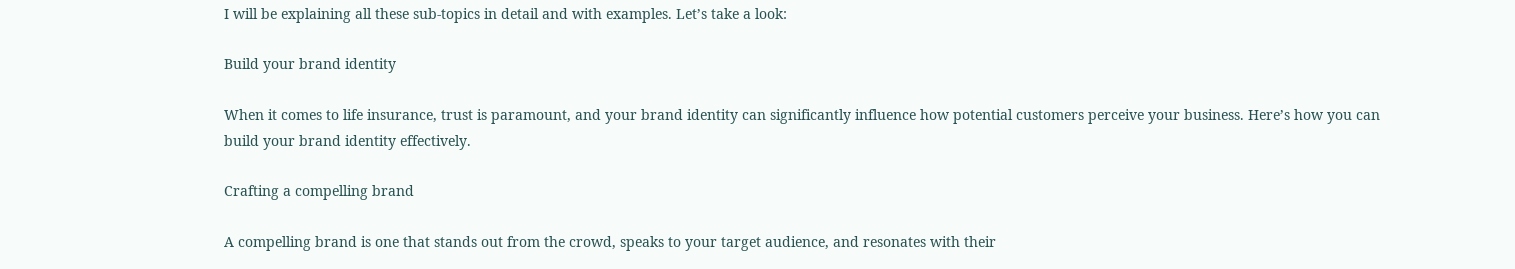I will be explaining all these sub-topics in detail and with examples. Let’s take a look:

Build your brand identity

When it comes to life insurance, trust is paramount, and your brand identity can significantly influence how potential customers perceive your business. Here’s how you can build your brand identity effectively.

Crafting a compelling brand

A compelling brand is one that stands out from the crowd, speaks to your target audience, and resonates with their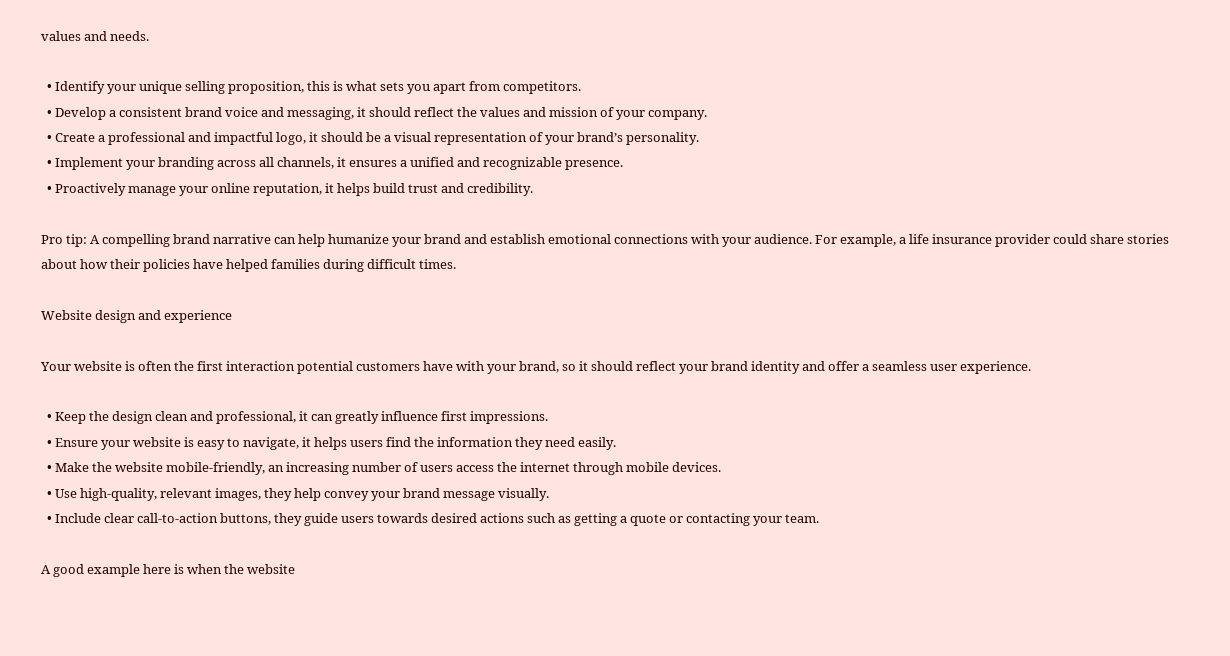values and needs.

  • Identify your unique selling proposition, this is what sets you apart from competitors.
  • Develop a consistent brand voice and messaging, it should reflect the values and mission of your company.
  • Create a professional and impactful logo, it should be a visual representation of your brand’s personality.
  • Implement your branding across all channels, it ensures a unified and recognizable presence.
  • Proactively manage your online reputation, it helps build trust and credibility.

Pro tip: A compelling brand narrative can help humanize your brand and establish emotional connections with your audience. For example, a life insurance provider could share stories about how their policies have helped families during difficult times.

Website design and experience

Your website is often the first interaction potential customers have with your brand, so it should reflect your brand identity and offer a seamless user experience.

  • Keep the design clean and professional, it can greatly influence first impressions.
  • Ensure your website is easy to navigate, it helps users find the information they need easily.
  • Make the website mobile-friendly, an increasing number of users access the internet through mobile devices.
  • Use high-quality, relevant images, they help convey your brand message visually.
  • Include clear call-to-action buttons, they guide users towards desired actions such as getting a quote or contacting your team.

A good example here is when the website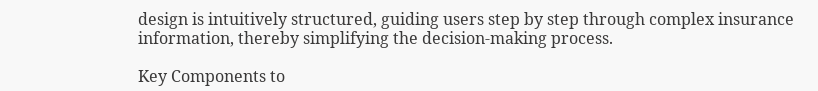design is intuitively structured, guiding users step by step through complex insurance information, thereby simplifying the decision-making process.

Key Components to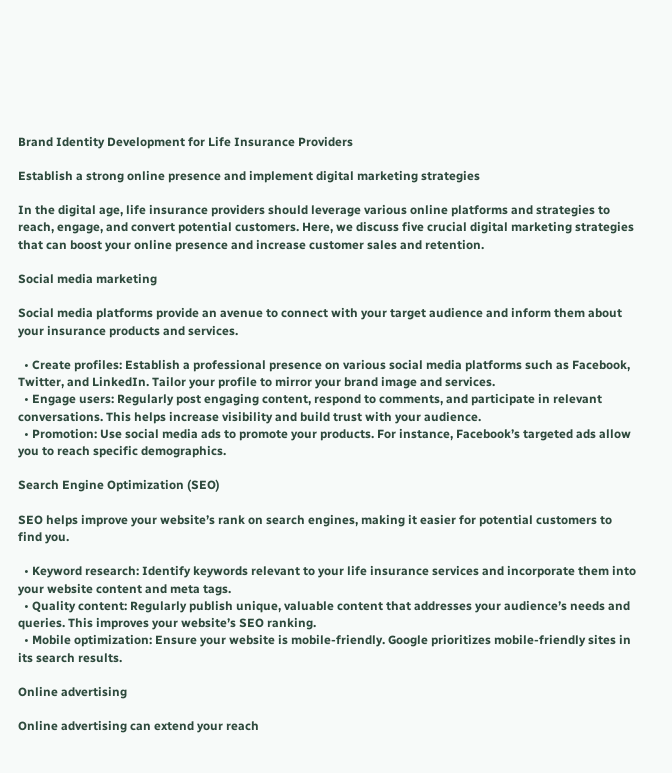Brand Identity Development for Life Insurance Providers

Establish a strong online presence and implement digital marketing strategies

In the digital age, life insurance providers should leverage various online platforms and strategies to reach, engage, and convert potential customers. Here, we discuss five crucial digital marketing strategies that can boost your online presence and increase customer sales and retention.

Social media marketing

Social media platforms provide an avenue to connect with your target audience and inform them about your insurance products and services.

  • Create profiles: Establish a professional presence on various social media platforms such as Facebook, Twitter, and LinkedIn. Tailor your profile to mirror your brand image and services.
  • Engage users: Regularly post engaging content, respond to comments, and participate in relevant conversations. This helps increase visibility and build trust with your audience.
  • Promotion: Use social media ads to promote your products. For instance, Facebook’s targeted ads allow you to reach specific demographics.

Search Engine Optimization (SEO)

SEO helps improve your website’s rank on search engines, making it easier for potential customers to find you.

  • Keyword research: Identify keywords relevant to your life insurance services and incorporate them into your website content and meta tags.
  • Quality content: Regularly publish unique, valuable content that addresses your audience’s needs and queries. This improves your website’s SEO ranking.
  • Mobile optimization: Ensure your website is mobile-friendly. Google prioritizes mobile-friendly sites in its search results.

Online advertising

Online advertising can extend your reach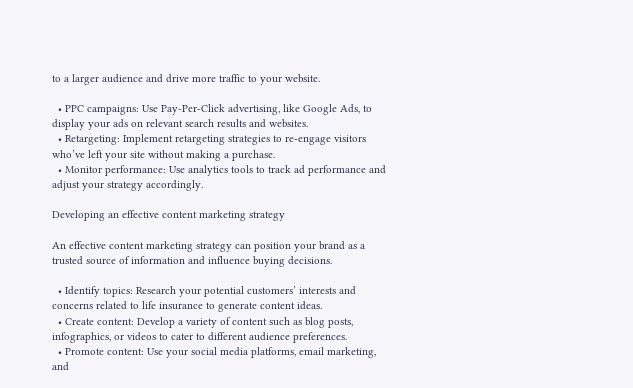to a larger audience and drive more traffic to your website.

  • PPC campaigns: Use Pay-Per-Click advertising, like Google Ads, to display your ads on relevant search results and websites.
  • Retargeting: Implement retargeting strategies to re-engage visitors who’ve left your site without making a purchase.
  • Monitor performance: Use analytics tools to track ad performance and adjust your strategy accordingly.

Developing an effective content marketing strategy

An effective content marketing strategy can position your brand as a trusted source of information and influence buying decisions.

  • Identify topics: Research your potential customers’ interests and concerns related to life insurance to generate content ideas.
  • Create content: Develop a variety of content such as blog posts, infographics, or videos to cater to different audience preferences.
  • Promote content: Use your social media platforms, email marketing, and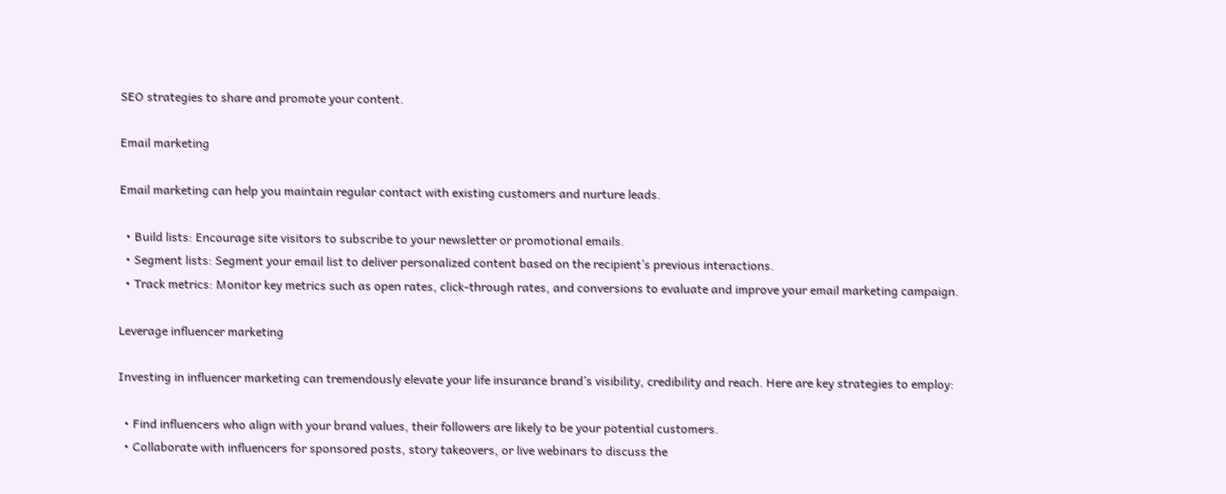SEO strategies to share and promote your content.

Email marketing

Email marketing can help you maintain regular contact with existing customers and nurture leads.

  • Build lists: Encourage site visitors to subscribe to your newsletter or promotional emails.
  • Segment lists: Segment your email list to deliver personalized content based on the recipient’s previous interactions.
  • Track metrics: Monitor key metrics such as open rates, click-through rates, and conversions to evaluate and improve your email marketing campaign.

Leverage influencer marketing

Investing in influencer marketing can tremendously elevate your life insurance brand’s visibility, credibility and reach. Here are key strategies to employ:

  • Find influencers who align with your brand values, their followers are likely to be your potential customers.
  • Collaborate with influencers for sponsored posts, story takeovers, or live webinars to discuss the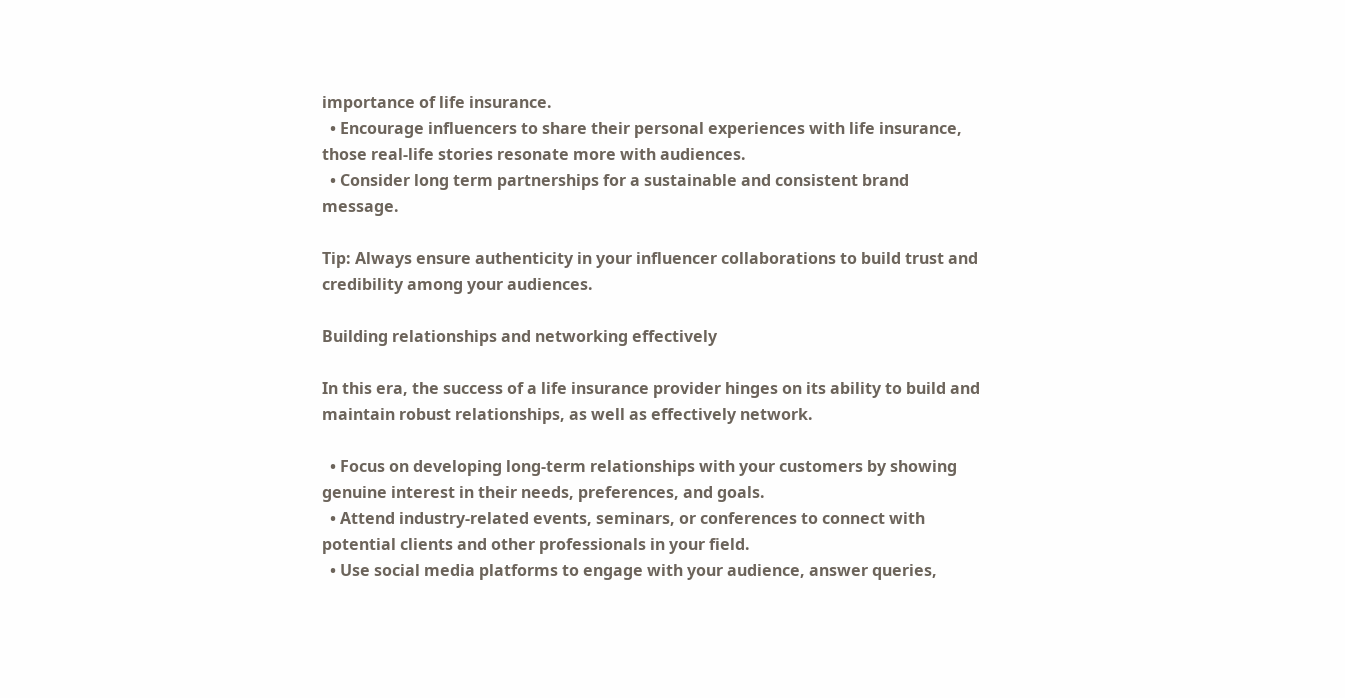importance of life insurance.
  • Encourage influencers to share their personal experiences with life insurance, those real-life stories resonate more with audiences.
  • Consider long term partnerships for a sustainable and consistent brand message.

Tip: Always ensure authenticity in your influencer collaborations to build trust and credibility among your audiences.

Building relationships and networking effectively

In this era, the success of a life insurance provider hinges on its ability to build and maintain robust relationships, as well as effectively network.

  • Focus on developing long-term relationships with your customers by showing genuine interest in their needs, preferences, and goals.
  • Attend industry-related events, seminars, or conferences to connect with potential clients and other professionals in your field.
  • Use social media platforms to engage with your audience, answer queries,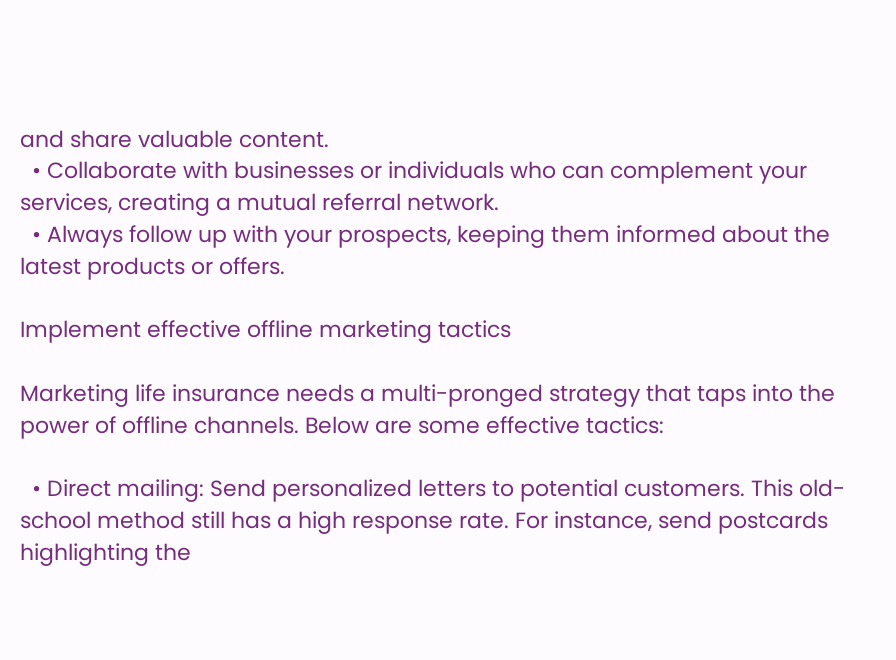and share valuable content.
  • Collaborate with businesses or individuals who can complement your services, creating a mutual referral network.
  • Always follow up with your prospects, keeping them informed about the latest products or offers.

Implement effective offline marketing tactics

Marketing life insurance needs a multi-pronged strategy that taps into the power of offline channels. Below are some effective tactics:

  • Direct mailing: Send personalized letters to potential customers. This old-school method still has a high response rate. For instance, send postcards highlighting the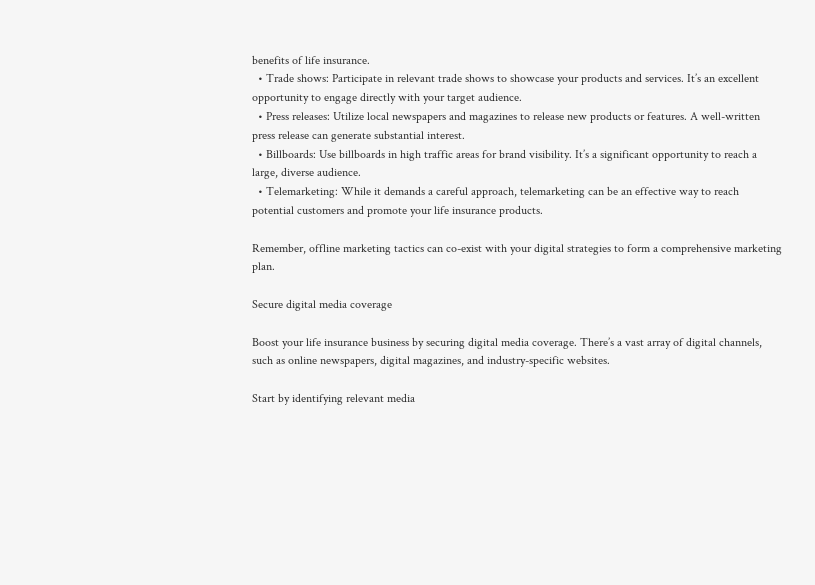benefits of life insurance.
  • Trade shows: Participate in relevant trade shows to showcase your products and services. It’s an excellent opportunity to engage directly with your target audience.
  • Press releases: Utilize local newspapers and magazines to release new products or features. A well-written press release can generate substantial interest.
  • Billboards: Use billboards in high traffic areas for brand visibility. It’s a significant opportunity to reach a large, diverse audience.
  • Telemarketing: While it demands a careful approach, telemarketing can be an effective way to reach potential customers and promote your life insurance products.

Remember, offline marketing tactics can co-exist with your digital strategies to form a comprehensive marketing plan.

Secure digital media coverage

Boost your life insurance business by securing digital media coverage. There’s a vast array of digital channels, such as online newspapers, digital magazines, and industry-specific websites.

Start by identifying relevant media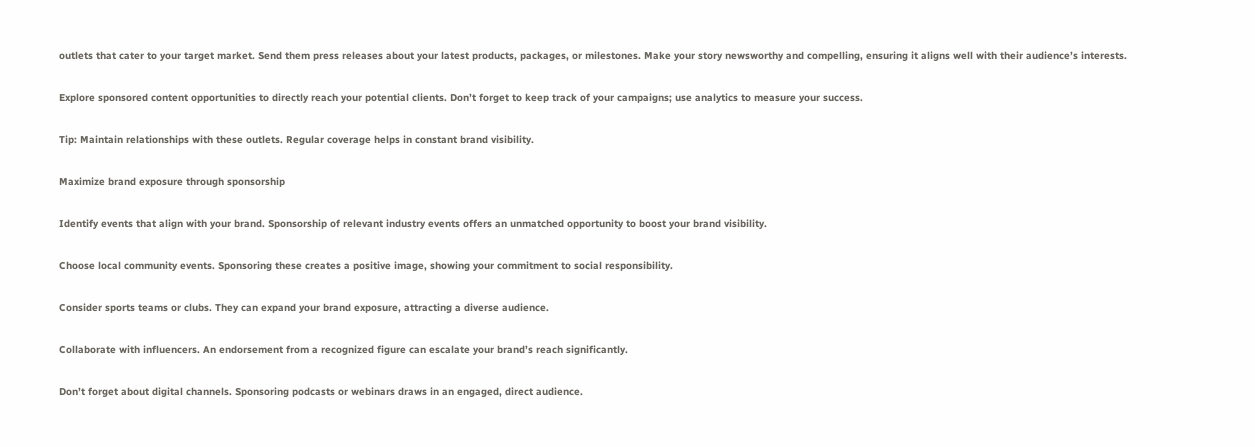outlets that cater to your target market. Send them press releases about your latest products, packages, or milestones. Make your story newsworthy and compelling, ensuring it aligns well with their audience’s interests.

Explore sponsored content opportunities to directly reach your potential clients. Don’t forget to keep track of your campaigns; use analytics to measure your success.

Tip: Maintain relationships with these outlets. Regular coverage helps in constant brand visibility.

Maximize brand exposure through sponsorship

Identify events that align with your brand. Sponsorship of relevant industry events offers an unmatched opportunity to boost your brand visibility.

Choose local community events. Sponsoring these creates a positive image, showing your commitment to social responsibility.

Consider sports teams or clubs. They can expand your brand exposure, attracting a diverse audience.

Collaborate with influencers. An endorsement from a recognized figure can escalate your brand’s reach significantly.

Don’t forget about digital channels. Sponsoring podcasts or webinars draws in an engaged, direct audience.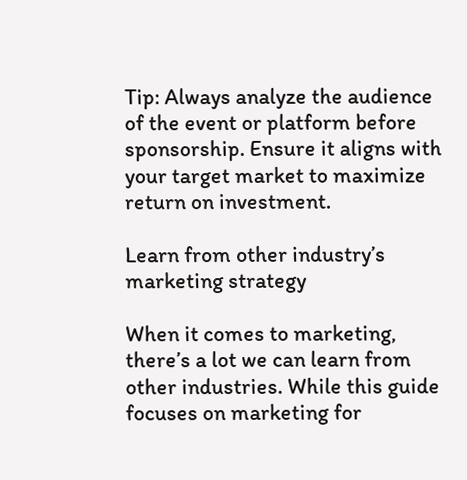Tip: Always analyze the audience of the event or platform before sponsorship. Ensure it aligns with your target market to maximize return on investment.

Learn from other industry’s marketing strategy

When it comes to marketing, there’s a lot we can learn from other industries. While this guide focuses on marketing for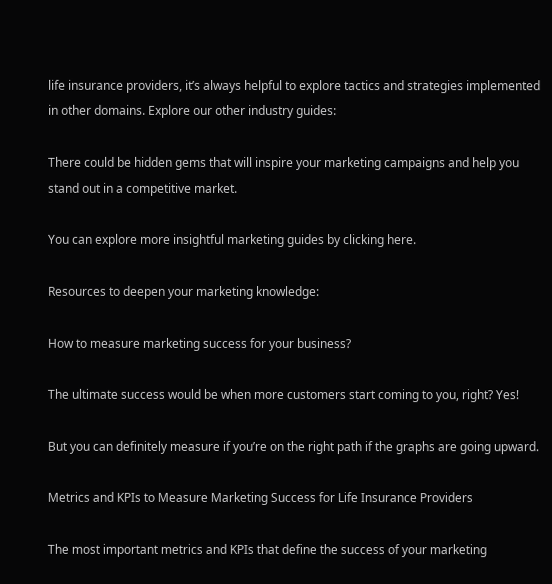life insurance providers, it’s always helpful to explore tactics and strategies implemented in other domains. Explore our other industry guides:

There could be hidden gems that will inspire your marketing campaigns and help you stand out in a competitive market.

You can explore more insightful marketing guides by clicking here.

Resources to deepen your marketing knowledge:

How to measure marketing success for your business?

The ultimate success would be when more customers start coming to you, right? Yes!

But you can definitely measure if you’re on the right path if the graphs are going upward.

Metrics and KPIs to Measure Marketing Success for Life Insurance Providers

The most important metrics and KPIs that define the success of your marketing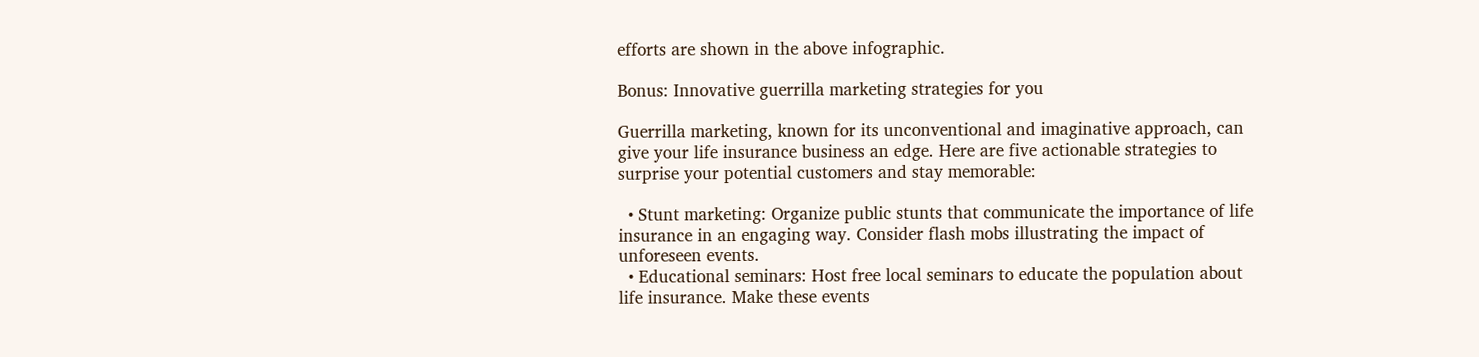efforts are shown in the above infographic.

Bonus: Innovative guerrilla marketing strategies for you

Guerrilla marketing, known for its unconventional and imaginative approach, can give your life insurance business an edge. Here are five actionable strategies to surprise your potential customers and stay memorable:

  • Stunt marketing: Organize public stunts that communicate the importance of life insurance in an engaging way. Consider flash mobs illustrating the impact of unforeseen events.
  • Educational seminars: Host free local seminars to educate the population about life insurance. Make these events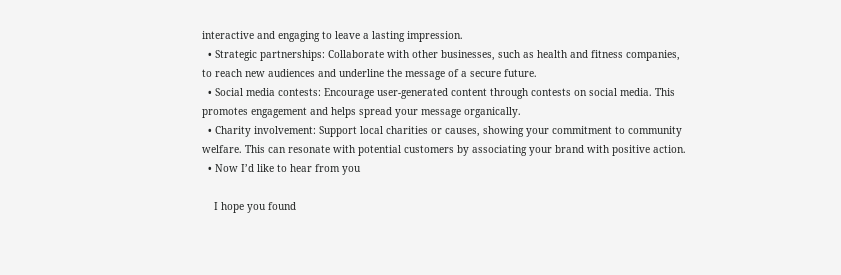interactive and engaging to leave a lasting impression.
  • Strategic partnerships: Collaborate with other businesses, such as health and fitness companies, to reach new audiences and underline the message of a secure future.
  • Social media contests: Encourage user-generated content through contests on social media. This promotes engagement and helps spread your message organically.
  • Charity involvement: Support local charities or causes, showing your commitment to community welfare. This can resonate with potential customers by associating your brand with positive action.
  • Now I’d like to hear from you

    I hope you found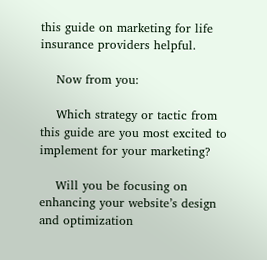this guide on marketing for life insurance providers helpful.

    Now from you:

    Which strategy or tactic from this guide are you most excited to implement for your marketing?

    Will you be focusing on enhancing your website’s design and optimization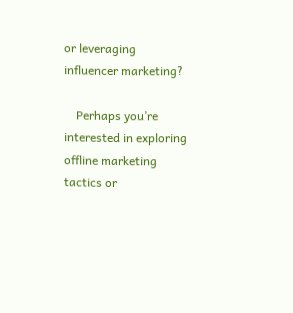or leveraging influencer marketing?

    Perhaps you’re interested in exploring offline marketing tactics or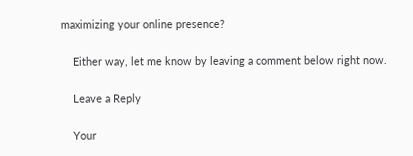maximizing your online presence?

    Either way, let me know by leaving a comment below right now.

    Leave a Reply

    Your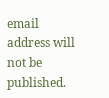email address will not be published.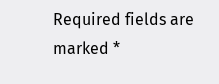Required fields are marked *